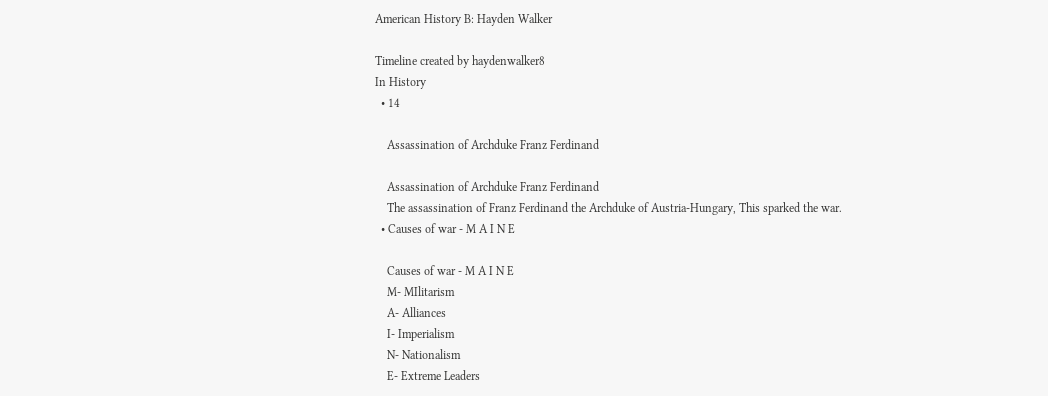American History B: Hayden Walker

Timeline created by haydenwalker8
In History
  • 14

    Assassination of Archduke Franz Ferdinand

    Assassination of Archduke Franz Ferdinand
    The assassination of Franz Ferdinand the Archduke of Austria-Hungary, This sparked the war.
  • Causes of war - M A I N E

    Causes of war - M A I N E
    M- MIlitarism
    A- Alliances
    I- Imperialism
    N- Nationalism
    E- Extreme Leaders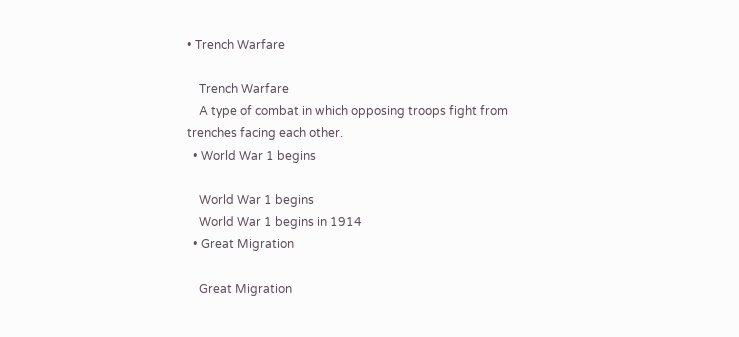• Trench Warfare

    Trench Warfare
    A type of combat in which opposing troops fight from trenches facing each other.
  • World War 1 begins

    World War 1 begins
    World War 1 begins in 1914
  • Great Migration

    Great Migration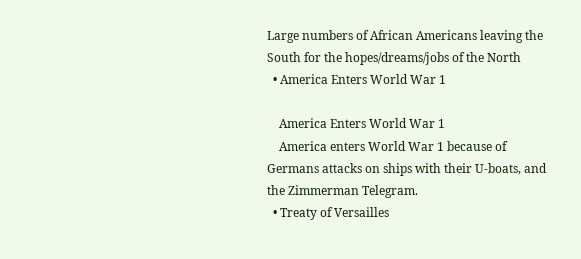Large numbers of African Americans leaving the South for the hopes/dreams/jobs of the North
  • America Enters World War 1

    America Enters World War 1
    America enters World War 1 because of Germans attacks on ships with their U-boats, and the Zimmerman Telegram.
  • Treaty of Versailles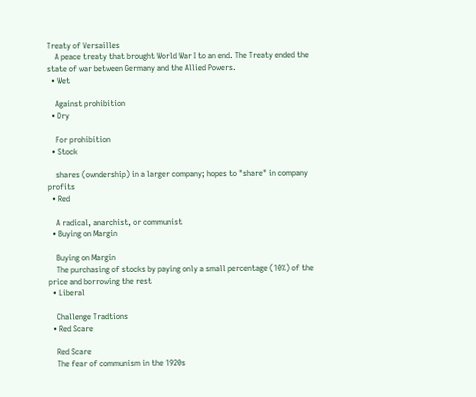Treaty of Versailles
    A peace treaty that brought World War I to an end. The Treaty ended the state of war between Germany and the Allied Powers.
  • Wet

    Against prohibition
  • Dry

    For prohibition
  • Stock

    shares (owndership) in a larger company; hopes to "share" in company profits
  • Red

    A radical, anarchist, or communist
  • Buying on Margin

    Buying on Margin
    The purchasing of stocks by paying only a small percentage (10%) of the price and borrowing the rest
  • Liberal

    Challenge Tradtions
  • Red Scare

    Red Scare
    The fear of communism in the 1920s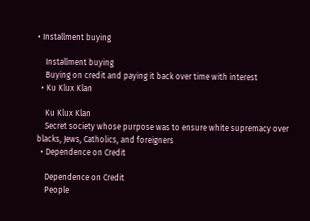• Installment buying

    Installment buying
    Buying on credit and paying it back over time with interest
  • Ku Klux Klan

    Ku Klux Klan
    Secret society whose purpose was to ensure white supremacy over blacks, Jews, Catholics, and foreigners
  • Dependence on Credit

    Dependence on Credit
    People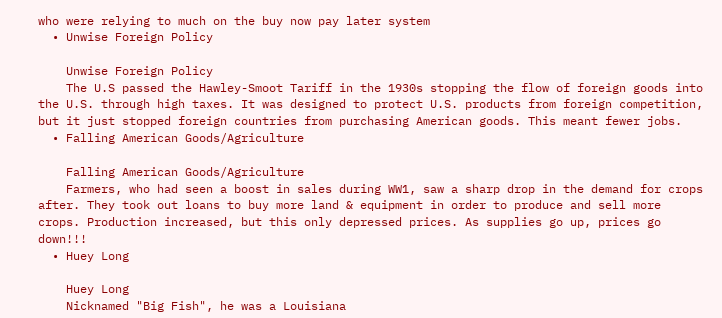who were relying to much on the buy now pay later system
  • Unwise Foreign Policy

    Unwise Foreign Policy
    The U.S passed the Hawley-Smoot Tariff in the 1930s stopping the flow of foreign goods into the U.S. through high taxes. It was designed to protect U.S. products from foreign competition, but it just stopped foreign countries from purchasing American goods. This meant fewer jobs.
  • Falling American Goods/Agriculture

    Falling American Goods/Agriculture
    Farmers, who had seen a boost in sales during WW1, saw a sharp drop in the demand for crops after. They took out loans to buy more land & equipment in order to produce and sell more crops. Production increased, but this only depressed prices. As supplies go up, prices go down!!!
  • Huey Long

    Huey Long
    Nicknamed "Big Fish", he was a Louisiana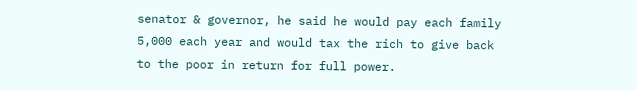senator & governor, he said he would pay each family 5,000 each year and would tax the rich to give back to the poor in return for full power.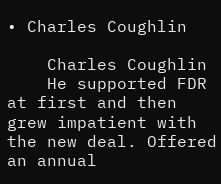• Charles Coughlin

    Charles Coughlin
    He supported FDR at first and then grew impatient with the new deal. Offered an annual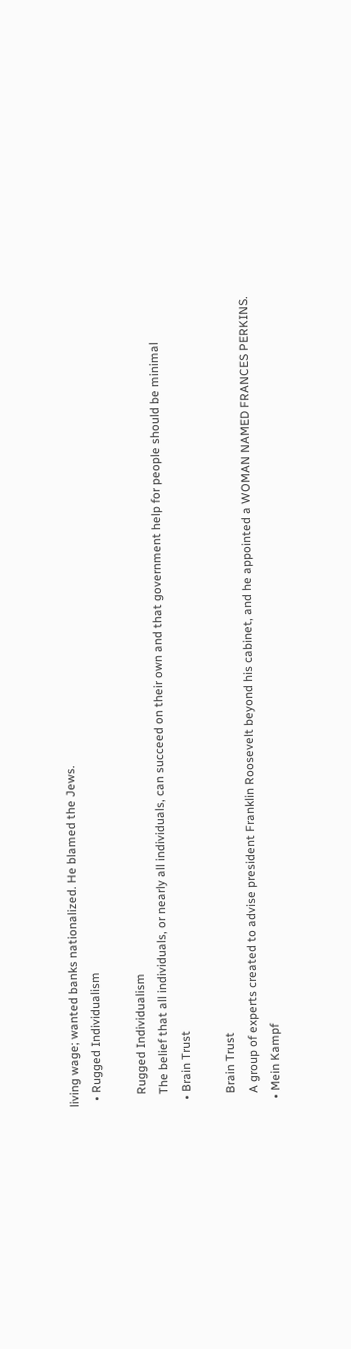living wage; wanted banks nationalized. He blamed the Jews.
  • Rugged Individualism

    Rugged Individualism
    The belief that all individuals, or nearly all individuals, can succeed on their own and that government help for people should be minimal
  • Brain Trust

    Brain Trust
    A group of experts created to advise president Franklin Roosevelt beyond his cabinet, and he appointed a WOMAN NAMED FRANCES PERKINS.
  • Mein Kampf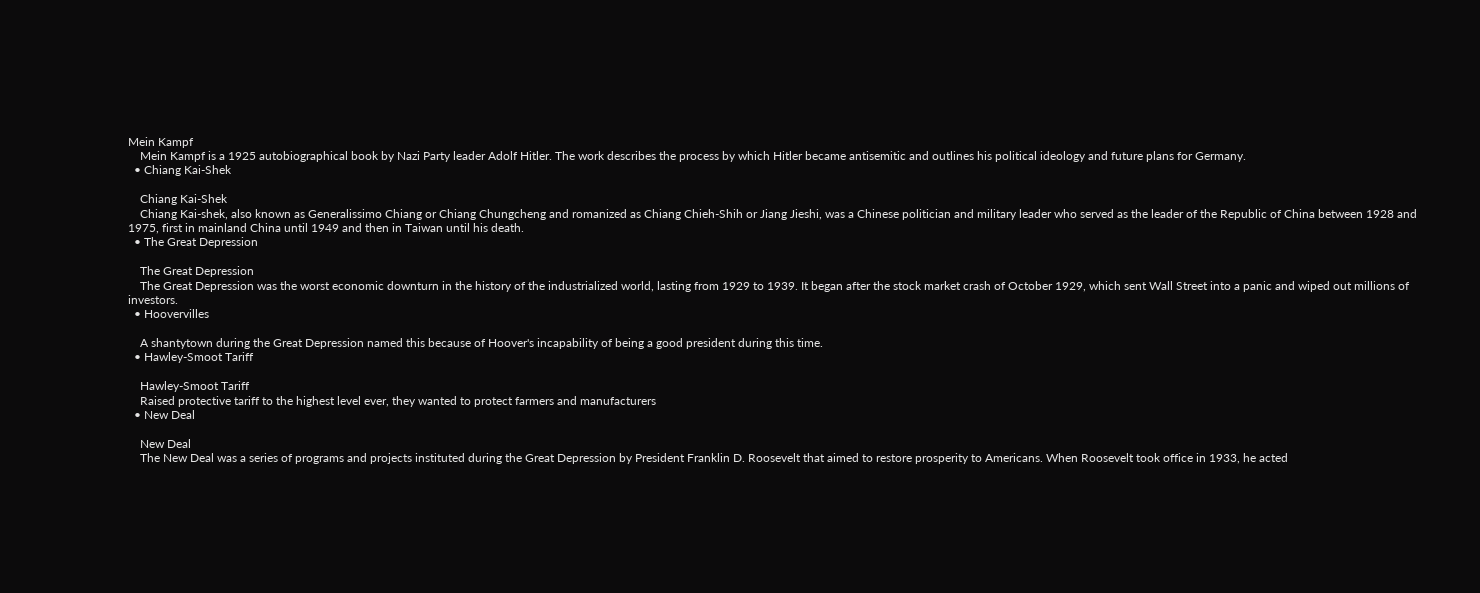Mein Kampf
    Mein Kampf is a 1925 autobiographical book by Nazi Party leader Adolf Hitler. The work describes the process by which Hitler became antisemitic and outlines his political ideology and future plans for Germany.
  • Chiang Kai-Shek

    Chiang Kai-Shek
    Chiang Kai-shek, also known as Generalissimo Chiang or Chiang Chungcheng and romanized as Chiang Chieh-Shih or Jiang Jieshi, was a Chinese politician and military leader who served as the leader of the Republic of China between 1928 and 1975, first in mainland China until 1949 and then in Taiwan until his death.
  • The Great Depression

    The Great Depression
    The Great Depression was the worst economic downturn in the history of the industrialized world, lasting from 1929 to 1939. It began after the stock market crash of October 1929, which sent Wall Street into a panic and wiped out millions of investors.
  • Hoovervilles

    A shantytown during the Great Depression named this because of Hoover's incapability of being a good president during this time.
  • Hawley-Smoot Tariff

    Hawley-Smoot Tariff
    Raised protective tariff to the highest level ever, they wanted to protect farmers and manufacturers
  • New Deal

    New Deal
    The New Deal was a series of programs and projects instituted during the Great Depression by President Franklin D. Roosevelt that aimed to restore prosperity to Americans. When Roosevelt took office in 1933, he acted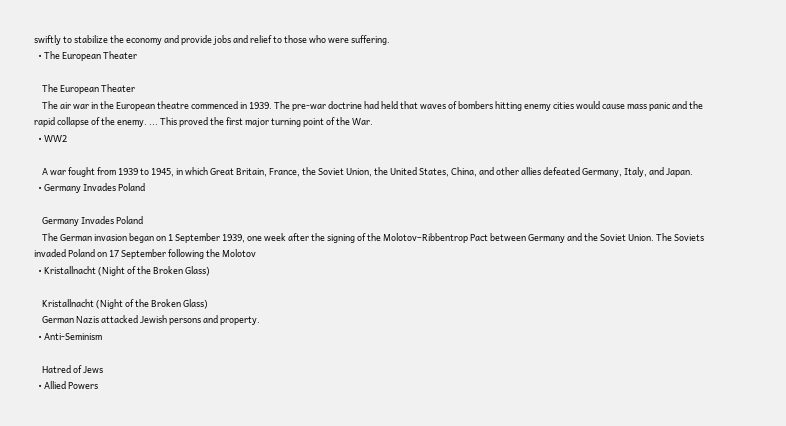swiftly to stabilize the economy and provide jobs and relief to those who were suffering.
  • The European Theater

    The European Theater
    The air war in the European theatre commenced in 1939. The pre-war doctrine had held that waves of bombers hitting enemy cities would cause mass panic and the rapid collapse of the enemy. ... This proved the first major turning point of the War.
  • WW2

    A war fought from 1939 to 1945, in which Great Britain, France, the Soviet Union, the United States, China, and other allies defeated Germany, Italy, and Japan.
  • Germany Invades Poland

    Germany Invades Poland
    The German invasion began on 1 September 1939, one week after the signing of the Molotov–Ribbentrop Pact between Germany and the Soviet Union. The Soviets invaded Poland on 17 September following the Molotov
  • Kristallnacht (Night of the Broken Glass)

    Kristallnacht (Night of the Broken Glass)
    German Nazis attacked Jewish persons and property.
  • Anti-Seminism

    Hatred of Jews
  • Allied Powers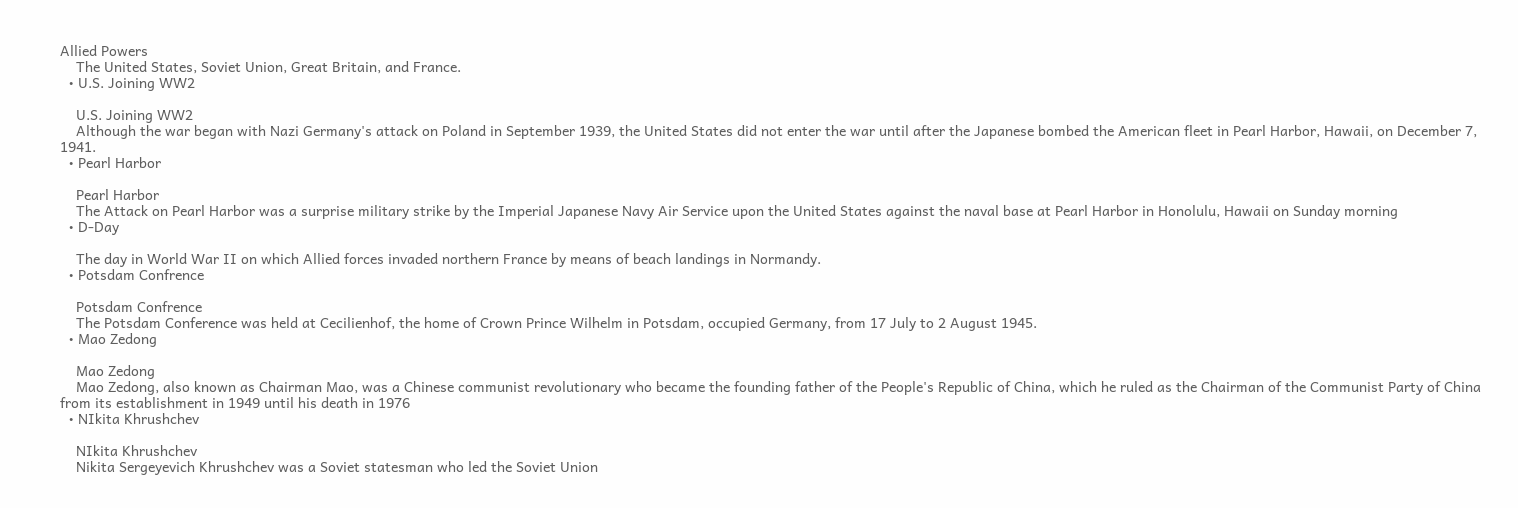Allied Powers
    The United States, Soviet Union, Great Britain, and France.
  • U.S. Joining WW2

    U.S. Joining WW2
    Although the war began with Nazi Germany's attack on Poland in September 1939, the United States did not enter the war until after the Japanese bombed the American fleet in Pearl Harbor, Hawaii, on December 7, 1941.
  • Pearl Harbor

    Pearl Harbor
    The Attack on Pearl Harbor was a surprise military strike by the Imperial Japanese Navy Air Service upon the United States against the naval base at Pearl Harbor in Honolulu, Hawaii on Sunday morning
  • D-Day

    The day in World War II on which Allied forces invaded northern France by means of beach landings in Normandy.
  • Potsdam Confrence

    Potsdam Confrence
    The Potsdam Conference was held at Cecilienhof, the home of Crown Prince Wilhelm in Potsdam, occupied Germany, from 17 July to 2 August 1945.
  • Mao Zedong

    Mao Zedong
    Mao Zedong, also known as Chairman Mao, was a Chinese communist revolutionary who became the founding father of the People's Republic of China, which he ruled as the Chairman of the Communist Party of China from its establishment in 1949 until his death in 1976
  • NIkita Khrushchev

    NIkita Khrushchev
    Nikita Sergeyevich Khrushchev was a Soviet statesman who led the Soviet Union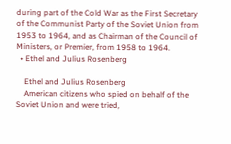during part of the Cold War as the First Secretary of the Communist Party of the Soviet Union from 1953 to 1964, and as Chairman of the Council of Ministers, or Premier, from 1958 to 1964.
  • Ethel and Julius Rosenberg

    Ethel and Julius Rosenberg
    American citizens who spied on behalf of the Soviet Union and were tried,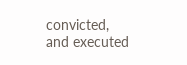convicted, and executed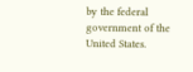by the federal government of the United States.